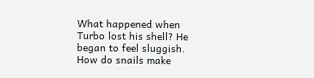What happened when Turbo lost his shell? He began to feel sluggish.
How do snails make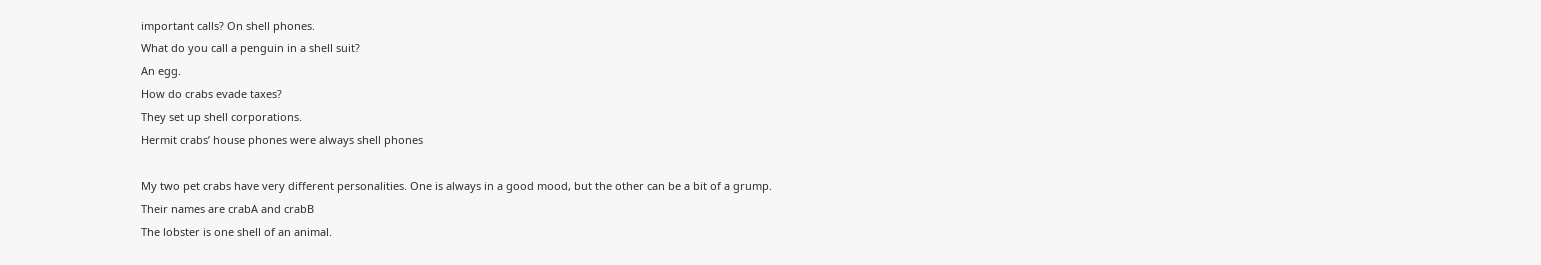important calls? On shell phones.
What do you call a penguin in a shell suit?
An egg.
How do crabs evade taxes?
They set up shell corporations.
Hermit crabs’ house phones were always shell phones

My two pet crabs have very different personalities. One is always in a good mood, but the other can be a bit of a grump.
Their names are crabA and crabB
The lobster is one shell of an animal.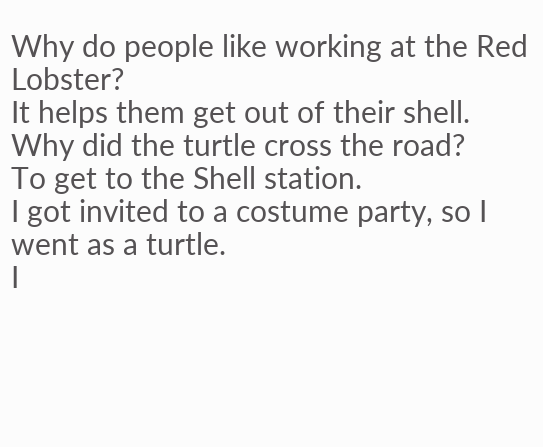Why do people like working at the Red Lobster?
It helps them get out of their shell.
Why did the turtle cross the road?
To get to the Shell station.
I got invited to a costume party, so I went as a turtle.
I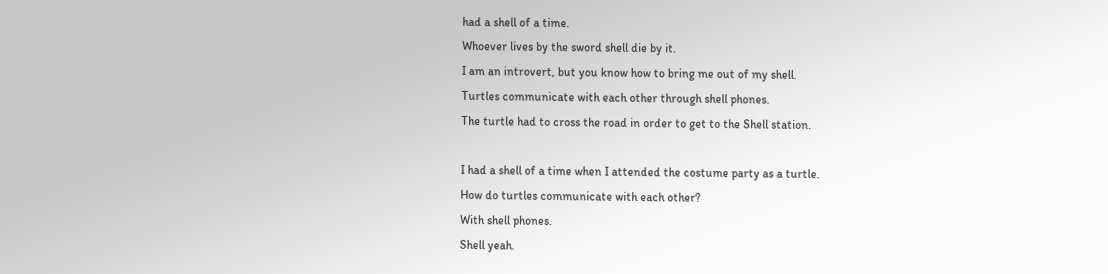had a shell of a time.
Whoever lives by the sword shell die by it.
I am an introvert, but you know how to bring me out of my shell.
Turtles communicate with each other through shell phones.
The turtle had to cross the road in order to get to the Shell station.

I had a shell of a time when I attended the costume party as a turtle.
How do turtles communicate with each other?
With shell phones.
Shell yeah.